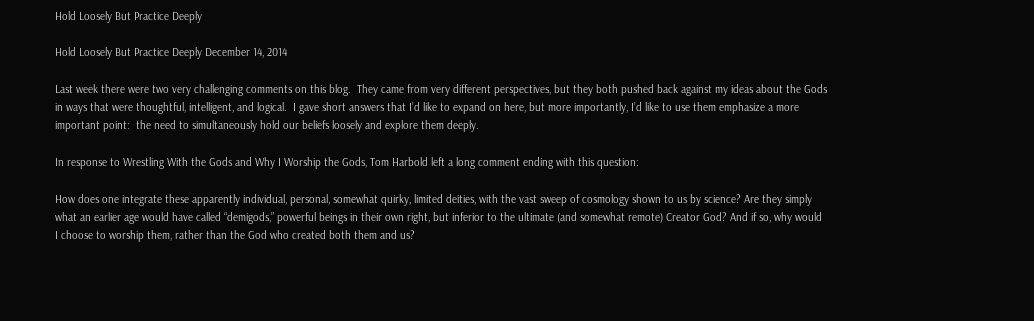Hold Loosely But Practice Deeply

Hold Loosely But Practice Deeply December 14, 2014

Last week there were two very challenging comments on this blog.  They came from very different perspectives, but they both pushed back against my ideas about the Gods in ways that were thoughtful, intelligent, and logical.  I gave short answers that I’d like to expand on here, but more importantly, I’d like to use them emphasize a more important point:  the need to simultaneously hold our beliefs loosely and explore them deeply.

In response to Wrestling With the Gods and Why I Worship the Gods, Tom Harbold left a long comment ending with this question:

How does one integrate these apparently individual, personal, somewhat quirky, limited deities, with the vast sweep of cosmology shown to us by science? Are they simply what an earlier age would have called “demigods,” powerful beings in their own right, but inferior to the ultimate (and somewhat remote) Creator God? And if so, why would I choose to worship them, rather than the God who created both them and us?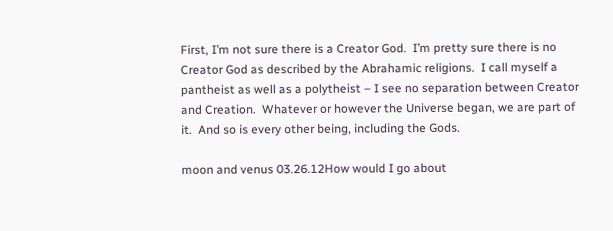First, I’m not sure there is a Creator God.  I’m pretty sure there is no Creator God as described by the Abrahamic religions.  I call myself a pantheist as well as a polytheist – I see no separation between Creator and Creation.  Whatever or however the Universe began, we are part of it.  And so is every other being, including the Gods.

moon and venus 03.26.12How would I go about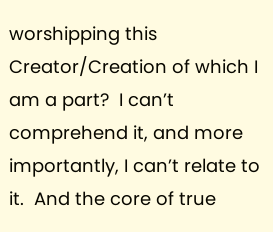worshipping this Creator/Creation of which I am a part?  I can’t comprehend it, and more importantly, I can’t relate to it.  And the core of true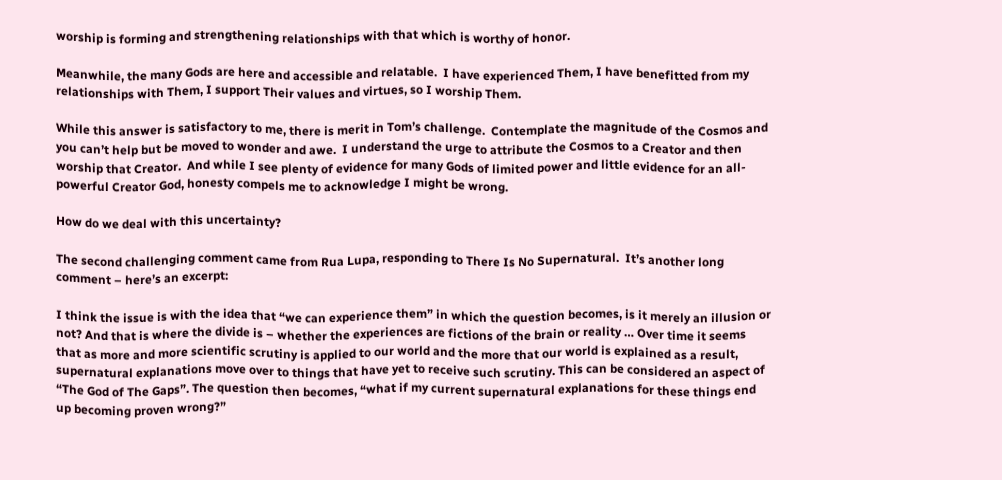worship is forming and strengthening relationships with that which is worthy of honor.

Meanwhile, the many Gods are here and accessible and relatable.  I have experienced Them, I have benefitted from my relationships with Them, I support Their values and virtues, so I worship Them.

While this answer is satisfactory to me, there is merit in Tom’s challenge.  Contemplate the magnitude of the Cosmos and you can’t help but be moved to wonder and awe.  I understand the urge to attribute the Cosmos to a Creator and then worship that Creator.  And while I see plenty of evidence for many Gods of limited power and little evidence for an all-powerful Creator God, honesty compels me to acknowledge I might be wrong.

How do we deal with this uncertainty?

The second challenging comment came from Rua Lupa, responding to There Is No Supernatural.  It’s another long comment – here’s an excerpt:

I think the issue is with the idea that “we can experience them” in which the question becomes, is it merely an illusion or not? And that is where the divide is – whether the experiences are fictions of the brain or reality … Over time it seems that as more and more scientific scrutiny is applied to our world and the more that our world is explained as a result, supernatural explanations move over to things that have yet to receive such scrutiny. This can be considered an aspect of “The God of The Gaps”. The question then becomes, “what if my current supernatural explanations for these things end up becoming proven wrong?”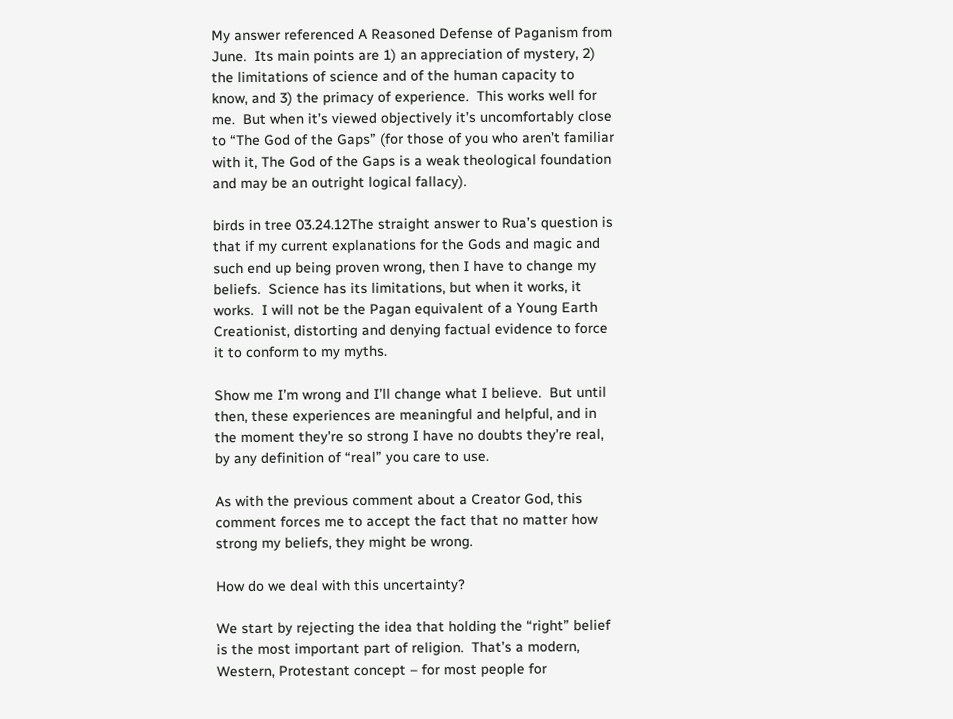My answer referenced A Reasoned Defense of Paganism from June.  Its main points are 1) an appreciation of mystery, 2) the limitations of science and of the human capacity to know, and 3) the primacy of experience.  This works well for me.  But when it’s viewed objectively it’s uncomfortably close to “The God of the Gaps” (for those of you who aren’t familiar with it, The God of the Gaps is a weak theological foundation and may be an outright logical fallacy).

birds in tree 03.24.12The straight answer to Rua’s question is that if my current explanations for the Gods and magic and such end up being proven wrong, then I have to change my beliefs.  Science has its limitations, but when it works, it works.  I will not be the Pagan equivalent of a Young Earth Creationist, distorting and denying factual evidence to force it to conform to my myths.

Show me I’m wrong and I’ll change what I believe.  But until then, these experiences are meaningful and helpful, and in the moment they’re so strong I have no doubts they’re real, by any definition of “real” you care to use.

As with the previous comment about a Creator God, this comment forces me to accept the fact that no matter how strong my beliefs, they might be wrong.

How do we deal with this uncertainty?

We start by rejecting the idea that holding the “right” belief is the most important part of religion.  That’s a modern, Western, Protestant concept – for most people for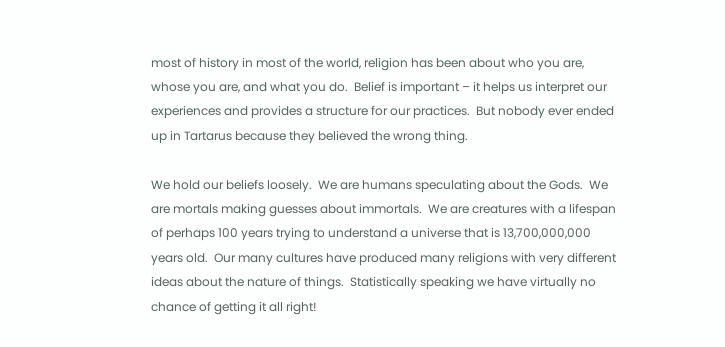most of history in most of the world, religion has been about who you are, whose you are, and what you do.  Belief is important – it helps us interpret our experiences and provides a structure for our practices.  But nobody ever ended up in Tartarus because they believed the wrong thing.

We hold our beliefs loosely.  We are humans speculating about the Gods.  We are mortals making guesses about immortals.  We are creatures with a lifespan of perhaps 100 years trying to understand a universe that is 13,700,000,000 years old.  Our many cultures have produced many religions with very different ideas about the nature of things.  Statistically speaking we have virtually no chance of getting it all right!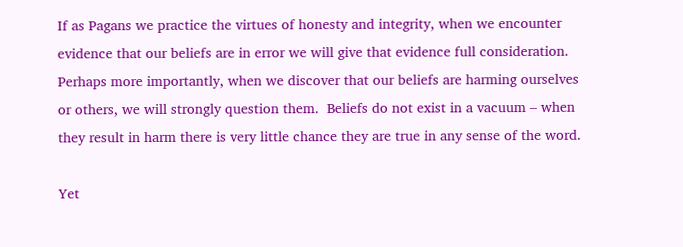If as Pagans we practice the virtues of honesty and integrity, when we encounter evidence that our beliefs are in error we will give that evidence full consideration.  Perhaps more importantly, when we discover that our beliefs are harming ourselves or others, we will strongly question them.  Beliefs do not exist in a vacuum – when they result in harm there is very little chance they are true in any sense of the word.

Yet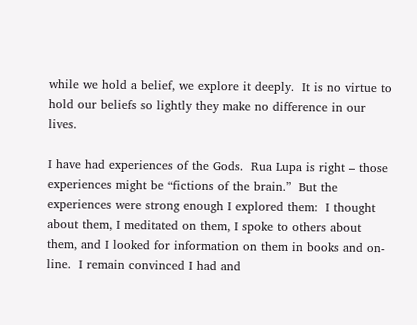while we hold a belief, we explore it deeply.  It is no virtue to hold our beliefs so lightly they make no difference in our lives.

I have had experiences of the Gods.  Rua Lupa is right – those experiences might be “fictions of the brain.”  But the experiences were strong enough I explored them:  I thought about them, I meditated on them, I spoke to others about them, and I looked for information on them in books and on-line.  I remain convinced I had and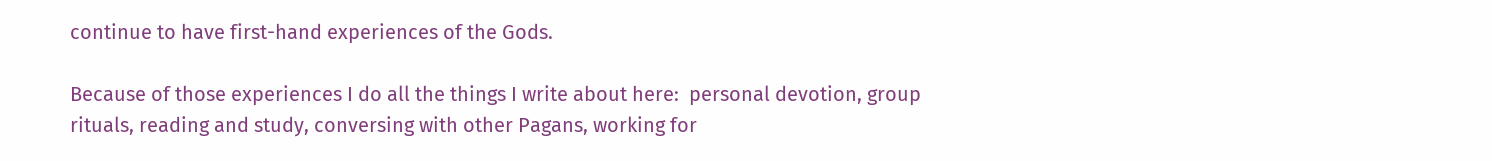continue to have first-hand experiences of the Gods.

Because of those experiences I do all the things I write about here:  personal devotion, group rituals, reading and study, conversing with other Pagans, working for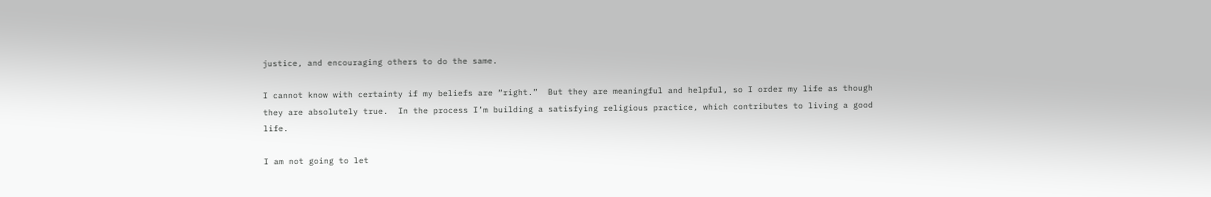justice, and encouraging others to do the same.

I cannot know with certainty if my beliefs are “right.”  But they are meaningful and helpful, so I order my life as though they are absolutely true.  In the process I’m building a satisfying religious practice, which contributes to living a good life.

I am not going to let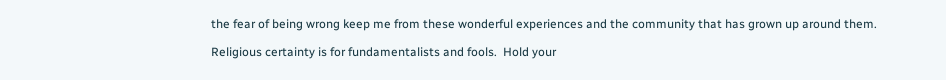the fear of being wrong keep me from these wonderful experiences and the community that has grown up around them.

Religious certainty is for fundamentalists and fools.  Hold your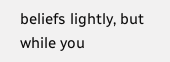beliefs lightly, but while you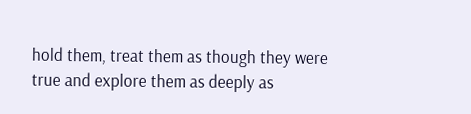hold them, treat them as though they were true and explore them as deeply as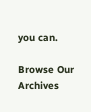you can.

Browse Our Archives